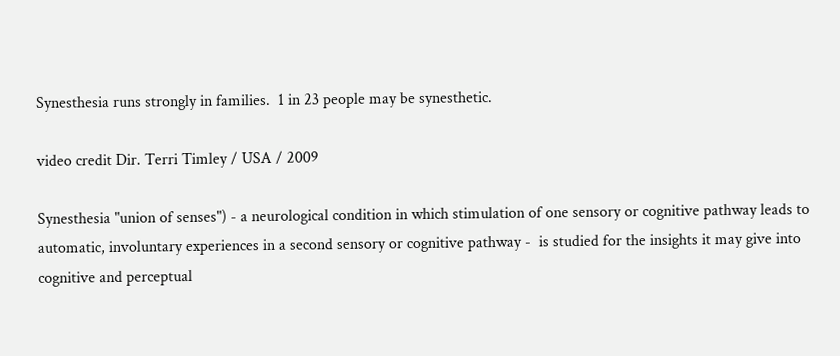Synesthesia runs strongly in families.  1 in 23 people may be synesthetic.

video credit Dir. Terri Timley / USA / 2009

Synesthesia "union of senses") - a neurological condition in which stimulation of one sensory or cognitive pathway leads to automatic, involuntary experiences in a second sensory or cognitive pathway -  is studied for the insights it may give into cognitive and perceptual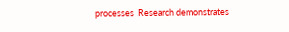processes  Research demonstrates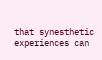that synesthetic experiences can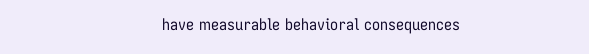have measurable behavioral consequences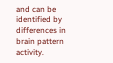and can be identified by differences in brain pattern activity.